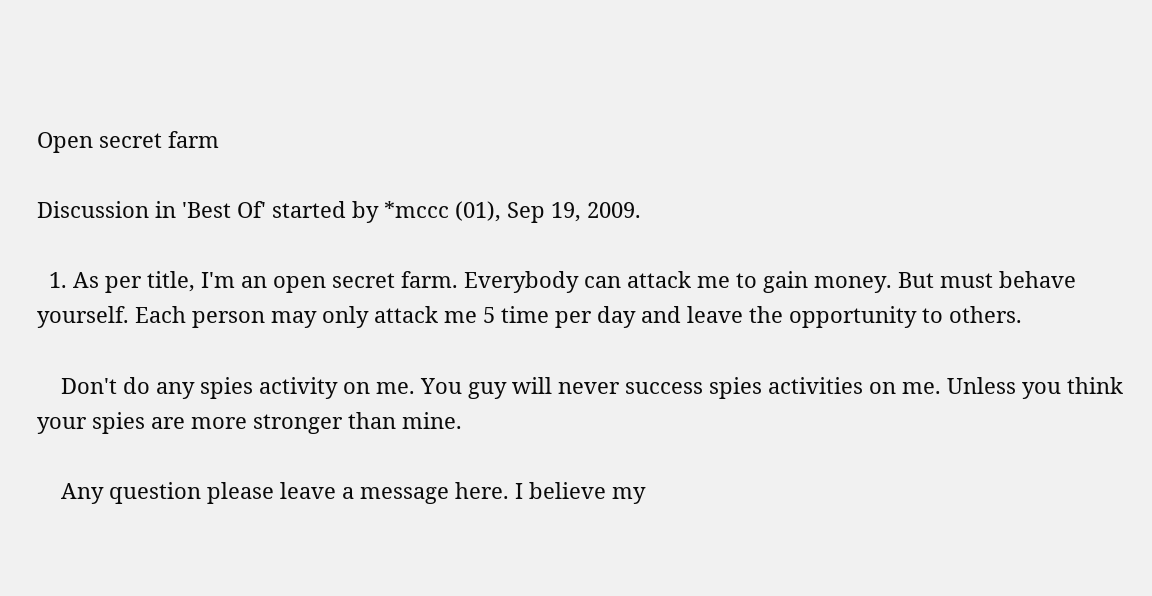Open secret farm

Discussion in 'Best Of' started by *mccc (01), Sep 19, 2009.

  1. As per title, I'm an open secret farm. Everybody can attack me to gain money. But must behave yourself. Each person may only attack me 5 time per day and leave the opportunity to others.

    Don't do any spies activity on me. You guy will never success spies activities on me. Unless you think your spies are more stronger than mine.

    Any question please leave a message here. I believe my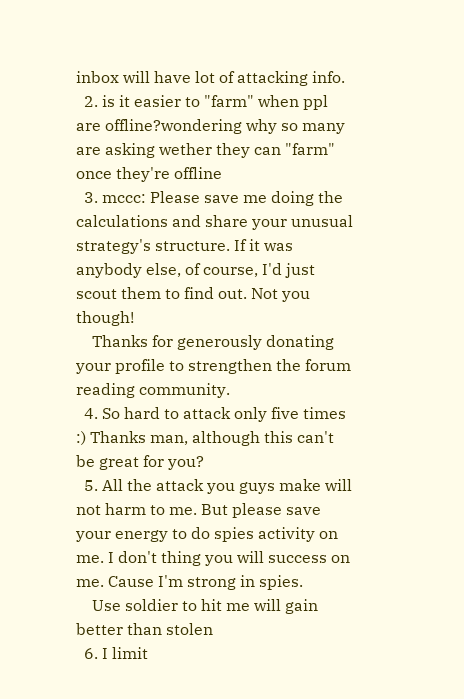inbox will have lot of attacking info.
  2. is it easier to "farm" when ppl are offline?wondering why so many are asking wether they can "farm" once they're offline
  3. mccc: Please save me doing the calculations and share your unusual strategy's structure. If it was anybody else, of course, I'd just scout them to find out. Not you though!
    Thanks for generously donating your profile to strengthen the forum reading community.
  4. So hard to attack only five times :) Thanks man, although this can't be great for you?
  5. All the attack you guys make will not harm to me. But please save your energy to do spies activity on me. I don't thing you will success on me. Cause I'm strong in spies.
    Use soldier to hit me will gain better than stolen
  6. I limit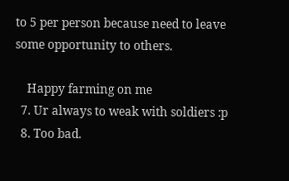to 5 per person because need to leave some opportunity to others.

    Happy farming on me
  7. Ur always to weak with soldiers :p
  8. Too bad.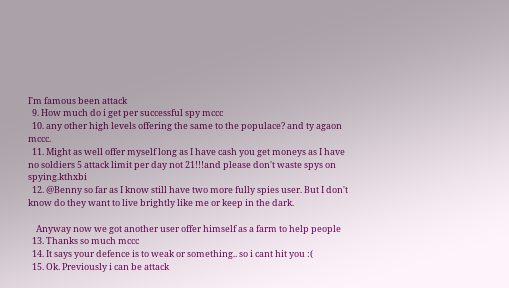I'm famous been attack
  9. How much do i get per successful spy mccc
  10. any other high levels offering the same to the populace? and ty agaon mccc.
  11. Might as well offer myself long as I have cash you get moneys as I have no soldiers 5 attack limit per day not 21!!!and please don't waste spys on spying.kthxbi
  12. @Benny so far as I know still have two more fully spies user. But I don't know do they want to live brightly like me or keep in the dark.

    Anyway now we got another user offer himself as a farm to help people
  13. Thanks so much mccc
  14. It says your defence is to weak or something.. so i cant hit you :(
  15. Ok. Previously i can be attack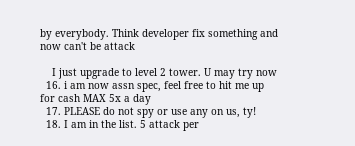by everybody. Think developer fix something and now can't be attack

    I just upgrade to level 2 tower. U may try now
  16. i am now assn spec, feel free to hit me up for cash MAX 5x a day
  17. PLEASE do not spy or use any on us, ty!
  18. I am in the list. 5 attack per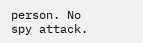person. No spy attack.